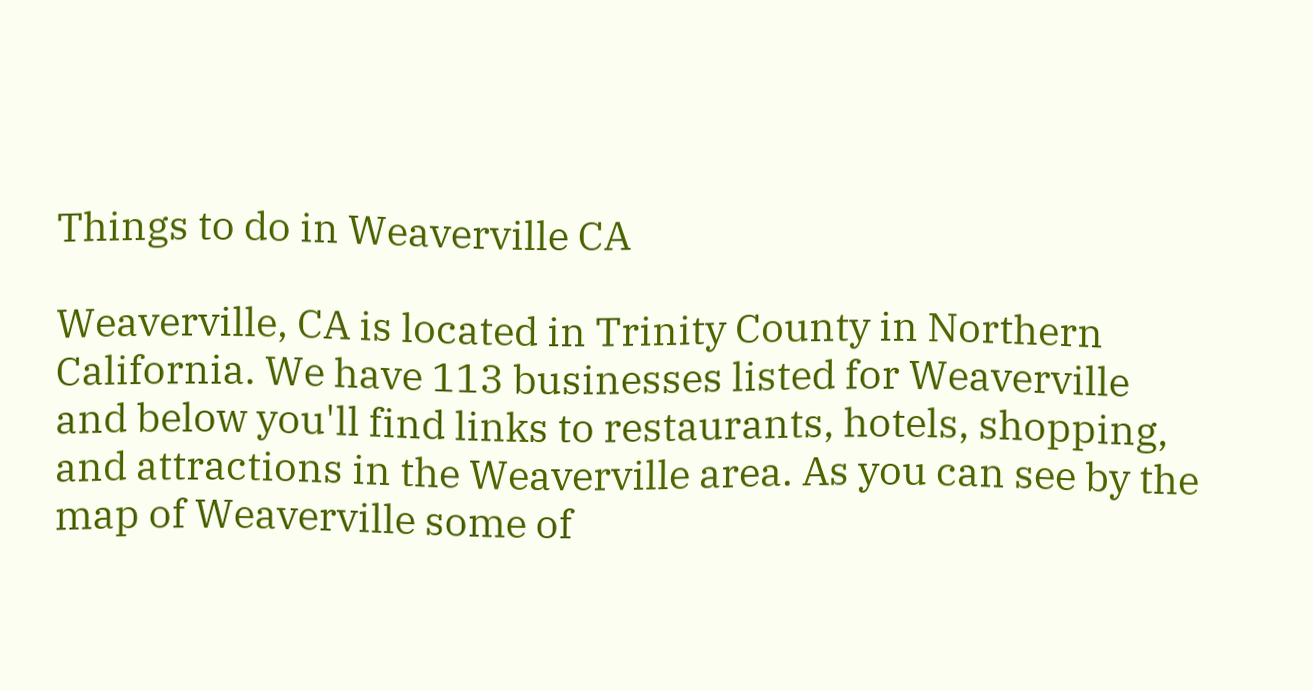Things to do in Weaverville CA

Weaverville, CA is located in Trinity County in Northern California. We have 113 businesses listed for Weaverville and below you'll find links to restaurants, hotels, shopping, and attractions in the Weaverville area. As you can see by the map of Weaverville some of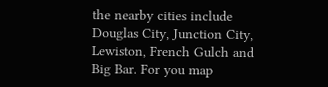the nearby cities include Douglas City, Junction City, Lewiston, French Gulch and Big Bar. For you map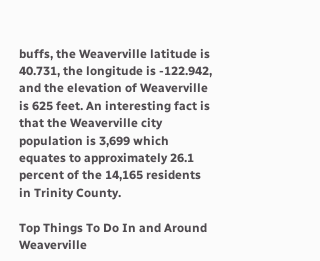buffs, the Weaverville latitude is 40.731, the longitude is -122.942, and the elevation of Weaverville is 625 feet. An interesting fact is that the Weaverville city population is 3,699 which equates to approximately 26.1 percent of the 14,165 residents in Trinity County.

Top Things To Do In and Around Weaverville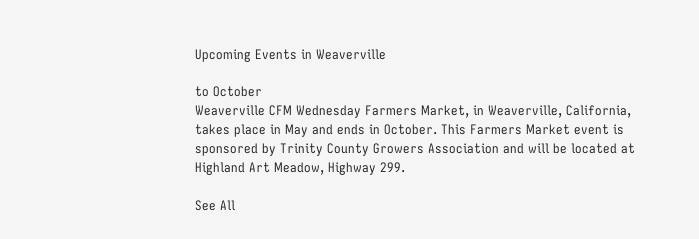Upcoming Events in Weaverville

to October
Weaverville CFM Wednesday Farmers Market, in Weaverville, California, takes place in May and ends in October. This Farmers Market event is sponsored by Trinity County Growers Association and will be located at Highland Art Meadow, Highway 299.

See All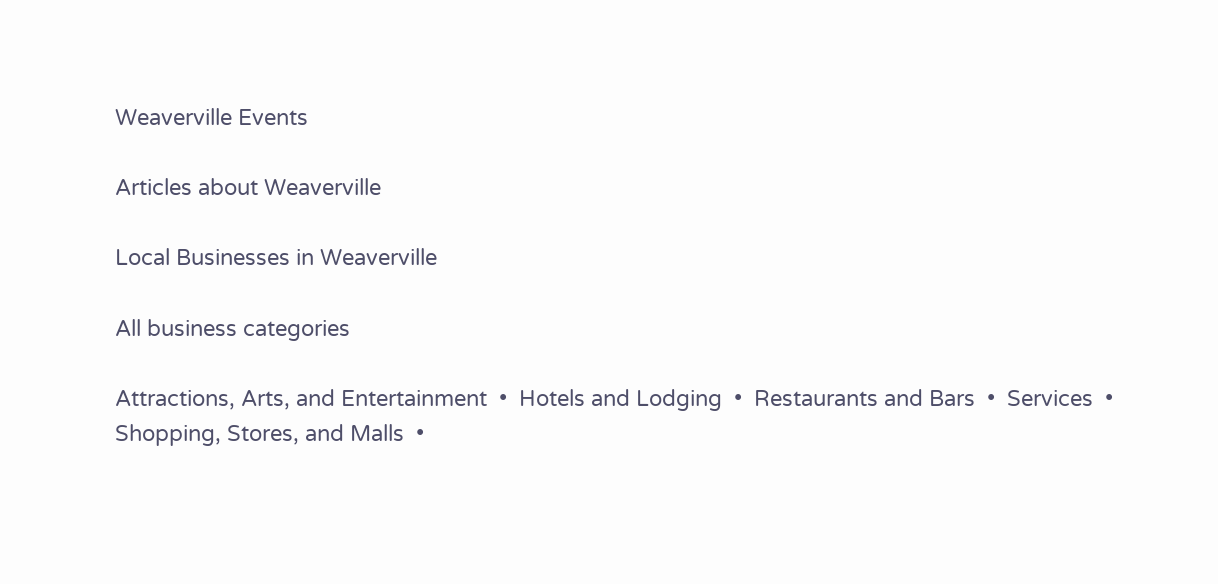Weaverville Events

Articles about Weaverville

Local Businesses in Weaverville

All business categories

Attractions, Arts, and Entertainment  •  Hotels and Lodging  •  Restaurants and Bars  •  Services  •  Shopping, Stores, and Malls  •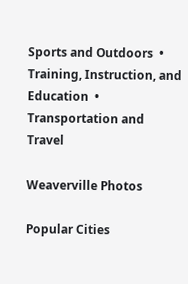Sports and Outdoors  •  Training, Instruction, and Education  •  Transportation and Travel

Weaverville Photos

Popular Cities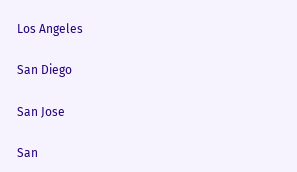Los Angeles

San Diego

San Jose

San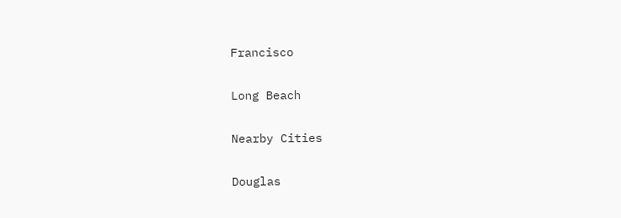Francisco

Long Beach

Nearby Cities

Douglas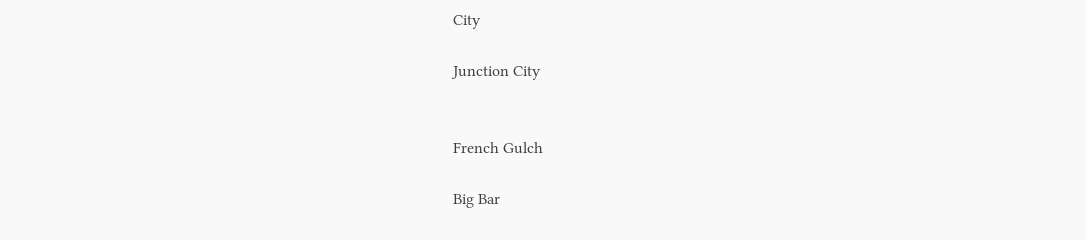City

Junction City


French Gulch

Big Bar